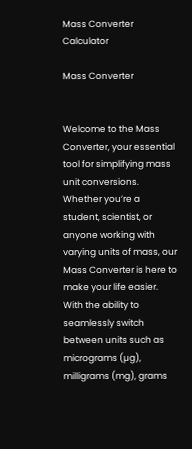Mass Converter Calculator

Mass Converter


Welcome to the Mass Converter, your essential tool for simplifying mass unit conversions. Whether you’re a student, scientist, or anyone working with varying units of mass, our Mass Converter is here to make your life easier. With the ability to seamlessly switch between units such as micrograms (µg), milligrams (mg), grams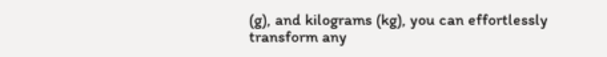(g), and kilograms (kg), you can effortlessly transform any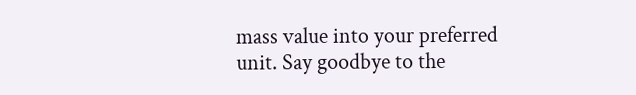mass value into your preferred unit. Say goodbye to the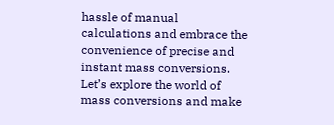hassle of manual calculations and embrace the convenience of precise and instant mass conversions. Let’s explore the world of mass conversions and make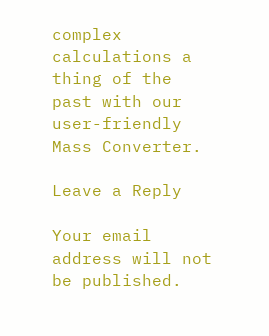complex calculations a thing of the past with our user-friendly Mass Converter.

Leave a Reply

Your email address will not be published.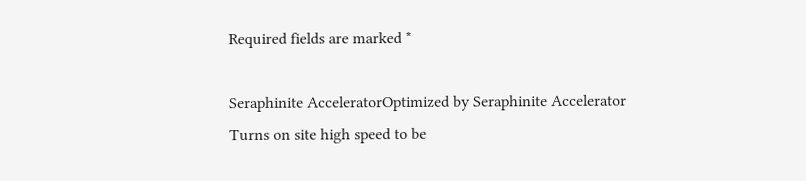Required fields are marked *

Seraphinite AcceleratorOptimized by Seraphinite Accelerator
Turns on site high speed to be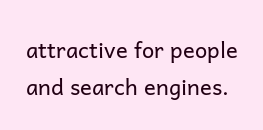attractive for people and search engines.